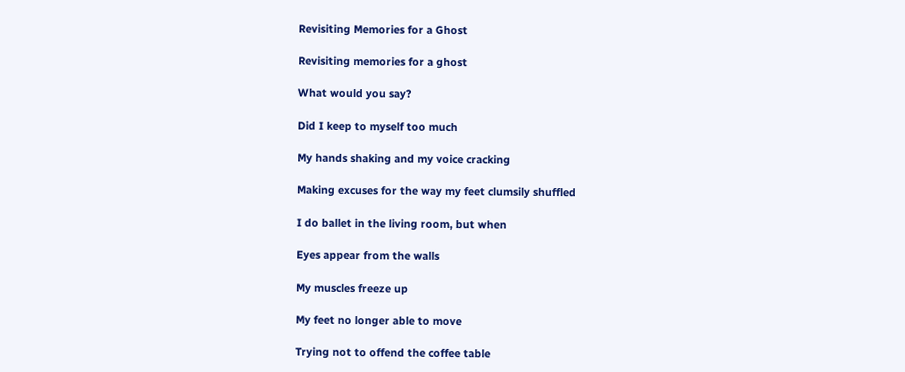Revisiting Memories for a Ghost

Revisiting memories for a ghost

What would you say?

Did I keep to myself too much

My hands shaking and my voice cracking

Making excuses for the way my feet clumsily shuffled

I do ballet in the living room, but when

Eyes appear from the walls

My muscles freeze up

My feet no longer able to move

Trying not to offend the coffee table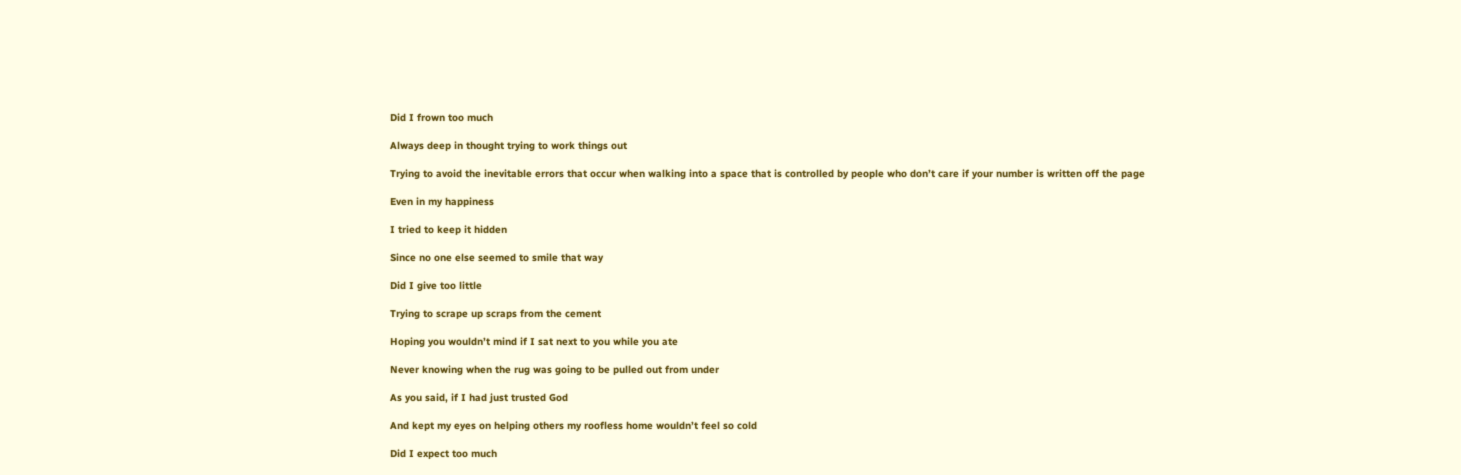Did I frown too much

Always deep in thought trying to work things out

Trying to avoid the inevitable errors that occur when walking into a space that is controlled by people who don’t care if your number is written off the page

Even in my happiness

I tried to keep it hidden

Since no one else seemed to smile that way

Did I give too little

Trying to scrape up scraps from the cement

Hoping you wouldn’t mind if I sat next to you while you ate

Never knowing when the rug was going to be pulled out from under

As you said, if I had just trusted God

And kept my eyes on helping others my roofless home wouldn’t feel so cold

Did I expect too much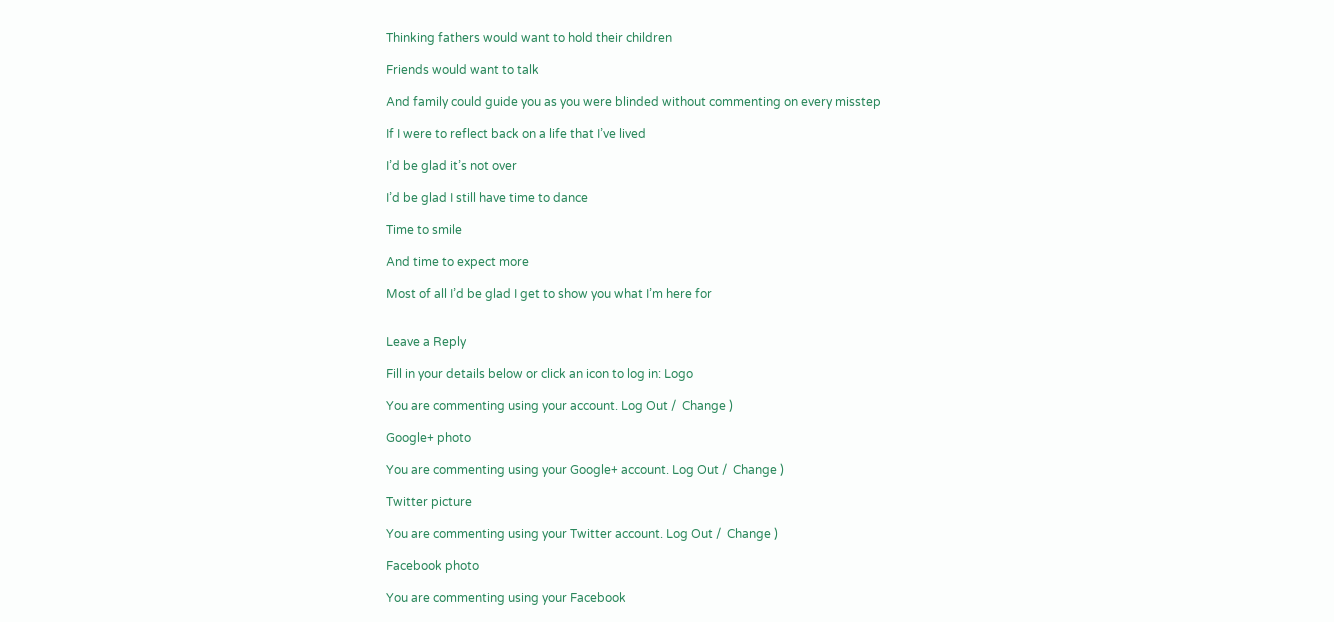Thinking fathers would want to hold their children

Friends would want to talk

And family could guide you as you were blinded without commenting on every misstep

If I were to reflect back on a life that I’ve lived

I’d be glad it’s not over

I’d be glad I still have time to dance

Time to smile

And time to expect more

Most of all I’d be glad I get to show you what I’m here for


Leave a Reply

Fill in your details below or click an icon to log in: Logo

You are commenting using your account. Log Out /  Change )

Google+ photo

You are commenting using your Google+ account. Log Out /  Change )

Twitter picture

You are commenting using your Twitter account. Log Out /  Change )

Facebook photo

You are commenting using your Facebook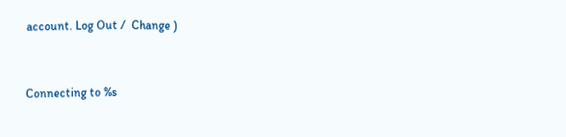account. Log Out /  Change )


Connecting to %s